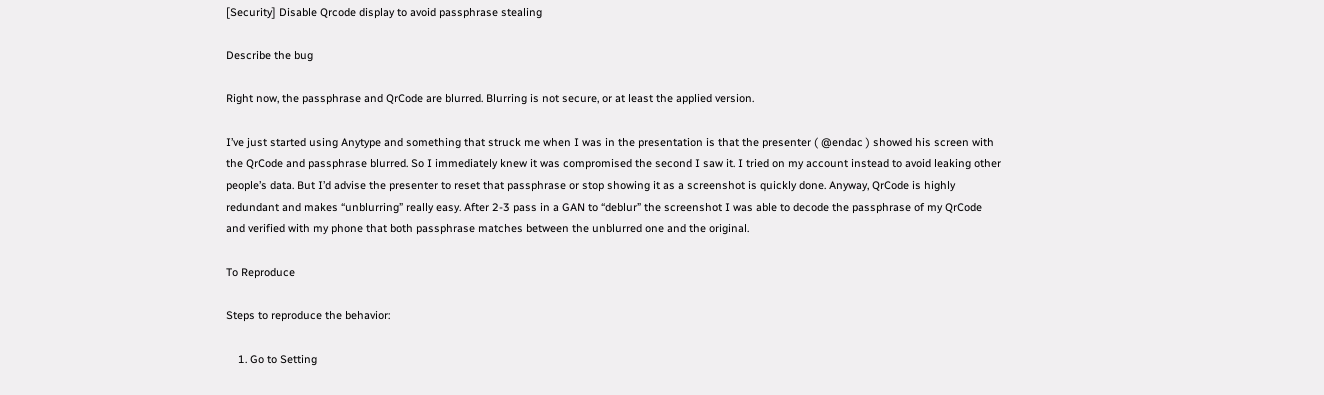[Security] Disable Qrcode display to avoid passphrase stealing

Describe the bug

Right now, the passphrase and QrCode are blurred. Blurring is not secure, or at least the applied version.

I’ve just started using Anytype and something that struck me when I was in the presentation is that the presenter ( @endac ) showed his screen with the QrCode and passphrase blurred. So I immediately knew it was compromised the second I saw it. I tried on my account instead to avoid leaking other people’s data. But I’d advise the presenter to reset that passphrase or stop showing it as a screenshot is quickly done. Anyway, QrCode is highly redundant and makes “unblurring” really easy. After 2-3 pass in a GAN to “deblur” the screenshot I was able to decode the passphrase of my QrCode and verified with my phone that both passphrase matches between the unblurred one and the original.

To Reproduce

Steps to reproduce the behavior:

    1. Go to Setting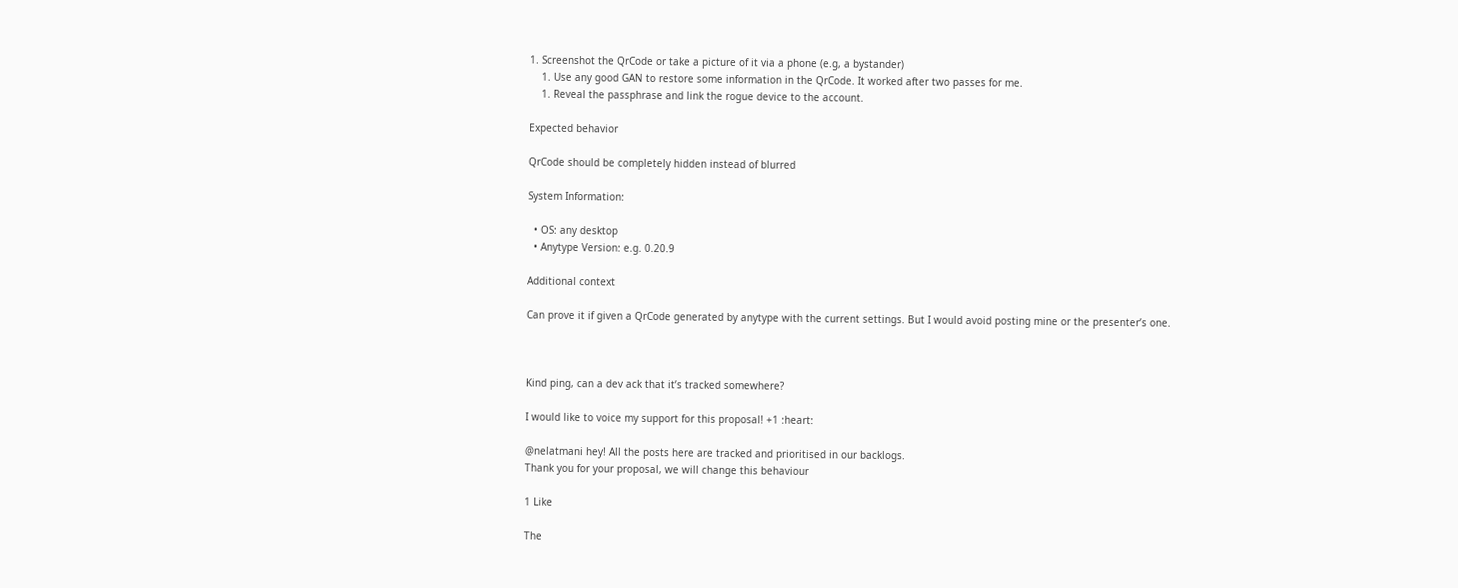1. Screenshot the QrCode or take a picture of it via a phone (e.g, a bystander)
    1. Use any good GAN to restore some information in the QrCode. It worked after two passes for me.
    1. Reveal the passphrase and link the rogue device to the account.

Expected behavior

QrCode should be completely hidden instead of blurred

System Information:

  • OS: any desktop
  • Anytype Version: e.g. 0.20.9

Additional context

Can prove it if given a QrCode generated by anytype with the current settings. But I would avoid posting mine or the presenter’s one.



Kind ping, can a dev ack that it’s tracked somewhere?

I would like to voice my support for this proposal! +1 :heart:

@nelatmani hey! All the posts here are tracked and prioritised in our backlogs.
Thank you for your proposal, we will change this behaviour

1 Like

The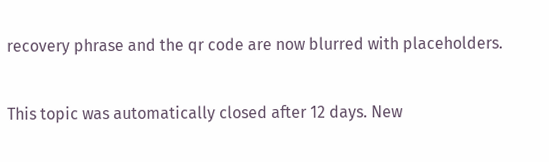recovery phrase and the qr code are now blurred with placeholders.

This topic was automatically closed after 12 days. New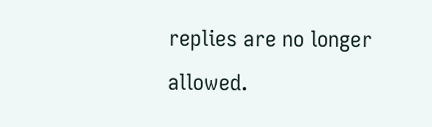replies are no longer allowed.